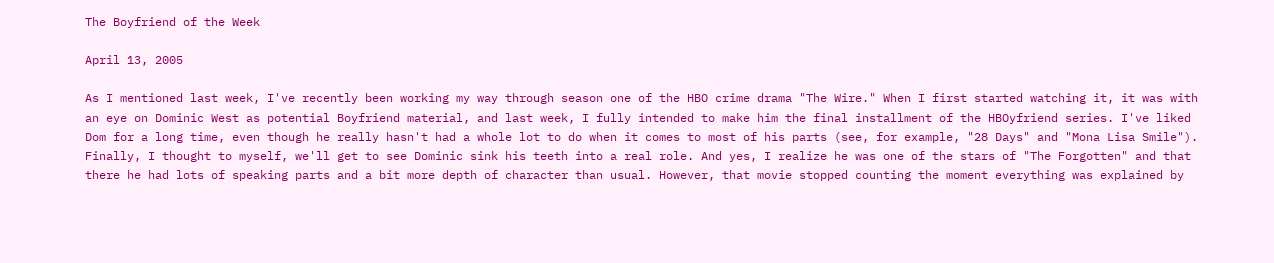The Boyfriend of the Week

April 13, 2005

As I mentioned last week, I've recently been working my way through season one of the HBO crime drama "The Wire." When I first started watching it, it was with an eye on Dominic West as potential Boyfriend material, and last week, I fully intended to make him the final installment of the HBOyfriend series. I've liked Dom for a long time, even though he really hasn't had a whole lot to do when it comes to most of his parts (see, for example, "28 Days" and "Mona Lisa Smile"). Finally, I thought to myself, we'll get to see Dominic sink his teeth into a real role. And yes, I realize he was one of the stars of "The Forgotten" and that there he had lots of speaking parts and a bit more depth of character than usual. However, that movie stopped counting the moment everything was explained by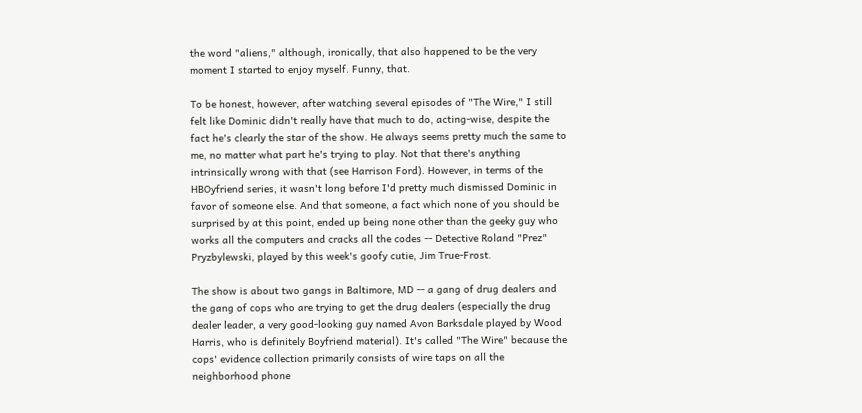the word "aliens," although, ironically, that also happened to be the very moment I started to enjoy myself. Funny, that.

To be honest, however, after watching several episodes of "The Wire," I still felt like Dominic didn't really have that much to do, acting-wise, despite the fact he's clearly the star of the show. He always seems pretty much the same to me, no matter what part he's trying to play. Not that there's anything intrinsically wrong with that (see Harrison Ford). However, in terms of the HBOyfriend series, it wasn't long before I'd pretty much dismissed Dominic in favor of someone else. And that someone, a fact which none of you should be surprised by at this point, ended up being none other than the geeky guy who works all the computers and cracks all the codes -- Detective Roland "Prez" Pryzbylewski, played by this week's goofy cutie, Jim True-Frost.

The show is about two gangs in Baltimore, MD -- a gang of drug dealers and the gang of cops who are trying to get the drug dealers (especially the drug dealer leader, a very good-looking guy named Avon Barksdale played by Wood Harris, who is definitely Boyfriend material). It's called "The Wire" because the cops' evidence collection primarily consists of wire taps on all the neighborhood phone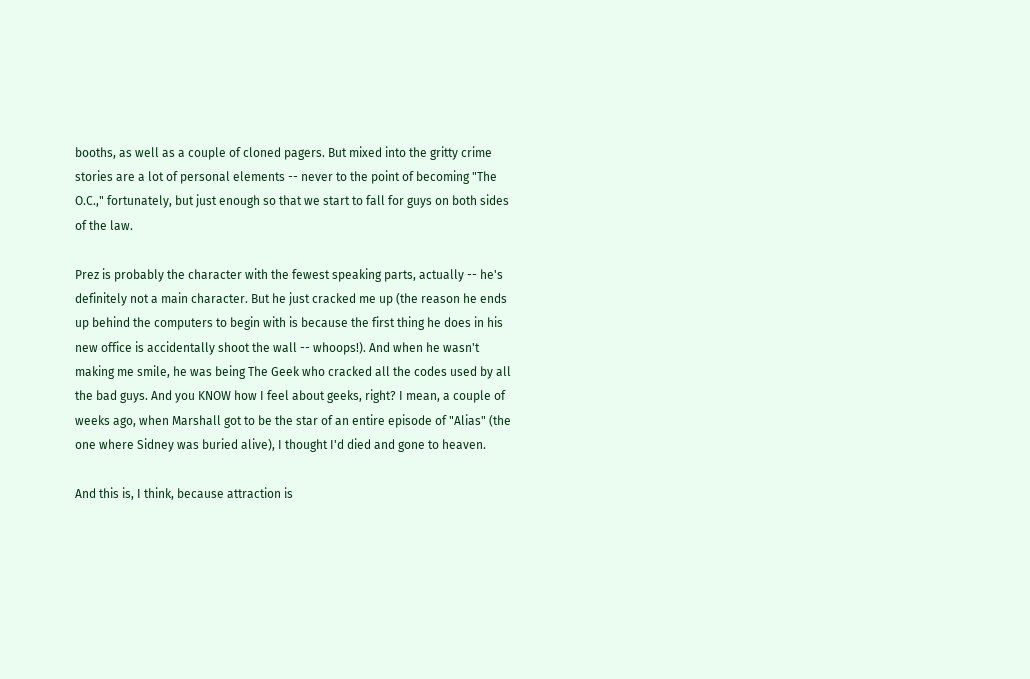booths, as well as a couple of cloned pagers. But mixed into the gritty crime stories are a lot of personal elements -- never to the point of becoming "The O.C.," fortunately, but just enough so that we start to fall for guys on both sides of the law.

Prez is probably the character with the fewest speaking parts, actually -- he's definitely not a main character. But he just cracked me up (the reason he ends up behind the computers to begin with is because the first thing he does in his new office is accidentally shoot the wall -- whoops!). And when he wasn't making me smile, he was being The Geek who cracked all the codes used by all the bad guys. And you KNOW how I feel about geeks, right? I mean, a couple of weeks ago, when Marshall got to be the star of an entire episode of "Alias" (the one where Sidney was buried alive), I thought I'd died and gone to heaven.

And this is, I think, because attraction is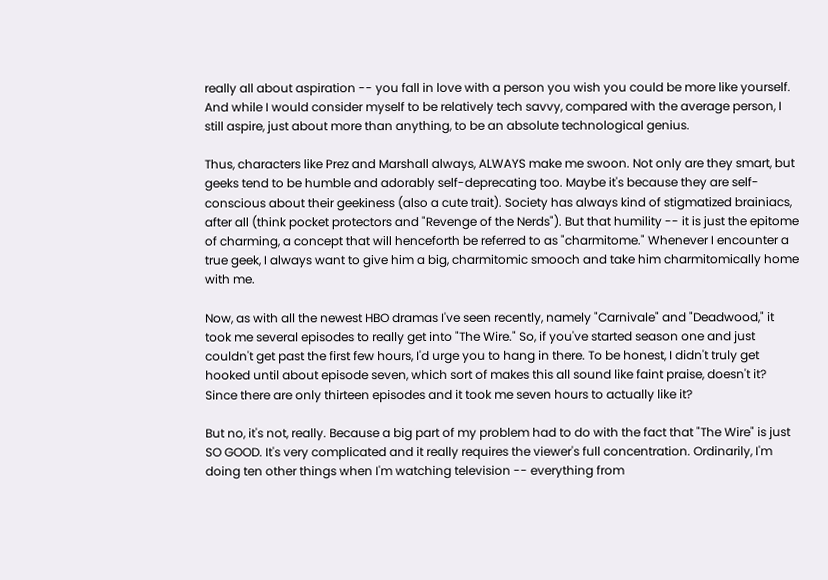really all about aspiration -- you fall in love with a person you wish you could be more like yourself. And while I would consider myself to be relatively tech savvy, compared with the average person, I still aspire, just about more than anything, to be an absolute technological genius.

Thus, characters like Prez and Marshall always, ALWAYS make me swoon. Not only are they smart, but geeks tend to be humble and adorably self-deprecating too. Maybe it's because they are self-conscious about their geekiness (also a cute trait). Society has always kind of stigmatized brainiacs, after all (think pocket protectors and "Revenge of the Nerds"). But that humility -- it is just the epitome of charming, a concept that will henceforth be referred to as "charmitome." Whenever I encounter a true geek, I always want to give him a big, charmitomic smooch and take him charmitomically home with me.

Now, as with all the newest HBO dramas I've seen recently, namely "Carnivale" and "Deadwood," it took me several episodes to really get into "The Wire." So, if you've started season one and just couldn't get past the first few hours, I'd urge you to hang in there. To be honest, I didn't truly get hooked until about episode seven, which sort of makes this all sound like faint praise, doesn't it? Since there are only thirteen episodes and it took me seven hours to actually like it?

But no, it's not, really. Because a big part of my problem had to do with the fact that "The Wire" is just SO GOOD. It's very complicated and it really requires the viewer's full concentration. Ordinarily, I'm doing ten other things when I'm watching television -- everything from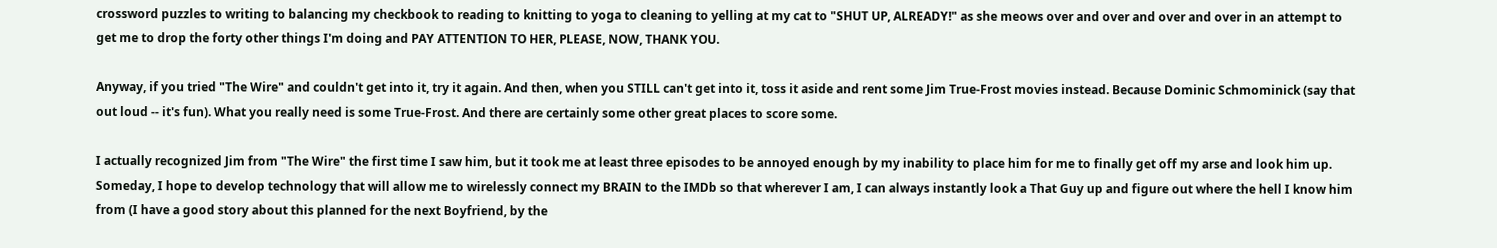crossword puzzles to writing to balancing my checkbook to reading to knitting to yoga to cleaning to yelling at my cat to "SHUT UP, ALREADY!" as she meows over and over and over and over in an attempt to get me to drop the forty other things I'm doing and PAY ATTENTION TO HER, PLEASE, NOW, THANK YOU.

Anyway, if you tried "The Wire" and couldn't get into it, try it again. And then, when you STILL can't get into it, toss it aside and rent some Jim True-Frost movies instead. Because Dominic Schmominick (say that out loud -- it's fun). What you really need is some True-Frost. And there are certainly some other great places to score some.

I actually recognized Jim from "The Wire" the first time I saw him, but it took me at least three episodes to be annoyed enough by my inability to place him for me to finally get off my arse and look him up. Someday, I hope to develop technology that will allow me to wirelessly connect my BRAIN to the IMDb so that wherever I am, I can always instantly look a That Guy up and figure out where the hell I know him from (I have a good story about this planned for the next Boyfriend, by the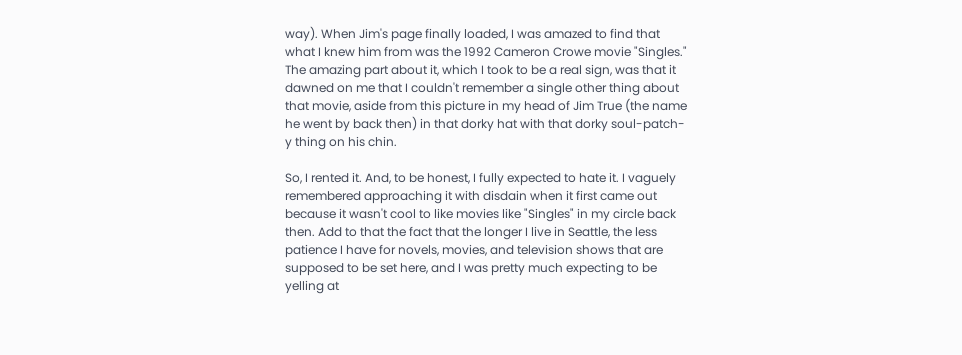way). When Jim's page finally loaded, I was amazed to find that what I knew him from was the 1992 Cameron Crowe movie "Singles." The amazing part about it, which I took to be a real sign, was that it dawned on me that I couldn't remember a single other thing about that movie, aside from this picture in my head of Jim True (the name he went by back then) in that dorky hat with that dorky soul-patch-y thing on his chin.

So, I rented it. And, to be honest, I fully expected to hate it. I vaguely remembered approaching it with disdain when it first came out because it wasn't cool to like movies like "Singles" in my circle back then. Add to that the fact that the longer I live in Seattle, the less patience I have for novels, movies, and television shows that are supposed to be set here, and I was pretty much expecting to be yelling at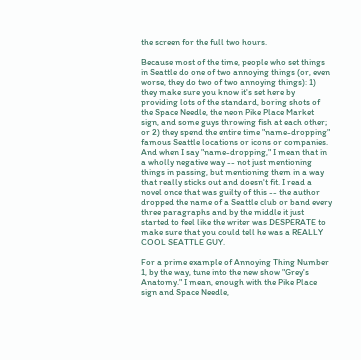the screen for the full two hours.

Because most of the time, people who set things in Seattle do one of two annoying things (or, even worse, they do two of two annoying things): 1) they make sure you know it's set here by providing lots of the standard, boring shots of the Space Needle, the neon Pike Place Market sign, and some guys throwing fish at each other; or 2) they spend the entire time "name-dropping" famous Seattle locations or icons or companies. And when I say "name-dropping," I mean that in a wholly negative way -- not just mentioning things in passing, but mentioning them in a way that really sticks out and doesn't fit. I read a novel once that was guilty of this -- the author dropped the name of a Seattle club or band every three paragraphs and by the middle it just started to feel like the writer was DESPERATE to make sure that you could tell he was a REALLY COOL SEATTLE GUY.

For a prime example of Annoying Thing Number 1, by the way, tune into the new show "Grey's Anatomy." I mean, enough with the Pike Place sign and Space Needle,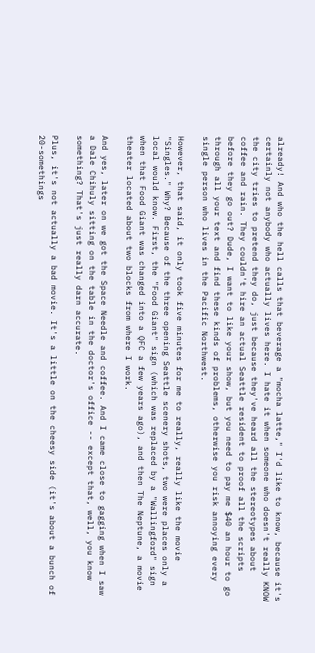already! And who the hell calls that beverage a "mocha latte," I'd like to know, because it's certainly not anybody who actually lives here. I hate it when someone who doesn't really KNOW the city tries to pretend they do, just because they've heard all the stereotypes about coffee and rain. They couldn't hire an actual Seattle resident to proof all the scripts before they go out? Dude, I want to like your show, but you need to pay me $40 an hour to go through all your text and find these kinds of problems, otherwise you risk annoying every single person who lives in the Pacific Northwest.

However, that said, it only took five minutes for me to really, really like the movie "Singles." Why? Because of the three opening Seattle scenery shots, two were places only a local would know. First, the "Food Giant" sign (which was replaced by a "Wallingford" sign when that Food Giant was changed into a QFC a few years ago), and then The Neptune, a movie theater located about two blocks from where I work.

And yes, later on we got the Space Needle and coffee. And I came close to gagging when I saw a Dale Chihuly sitting on the table in the doctor's office -- except that, well, you know something? That's just really darn accurate.

Plus, it's not actually a bad movie. It's a little on the cheesy side (it's about a bunch of 20-somethings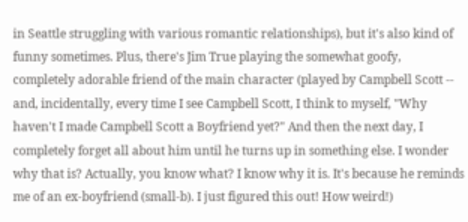in Seattle struggling with various romantic relationships), but it's also kind of funny sometimes. Plus, there's Jim True playing the somewhat goofy, completely adorable friend of the main character (played by Campbell Scott -- and, incidentally, every time I see Campbell Scott, I think to myself, "Why haven't I made Campbell Scott a Boyfriend yet?" And then the next day, I completely forget all about him until he turns up in something else. I wonder why that is? Actually, you know what? I know why it is. It's because he reminds me of an ex-boyfriend (small-b). I just figured this out! How weird!)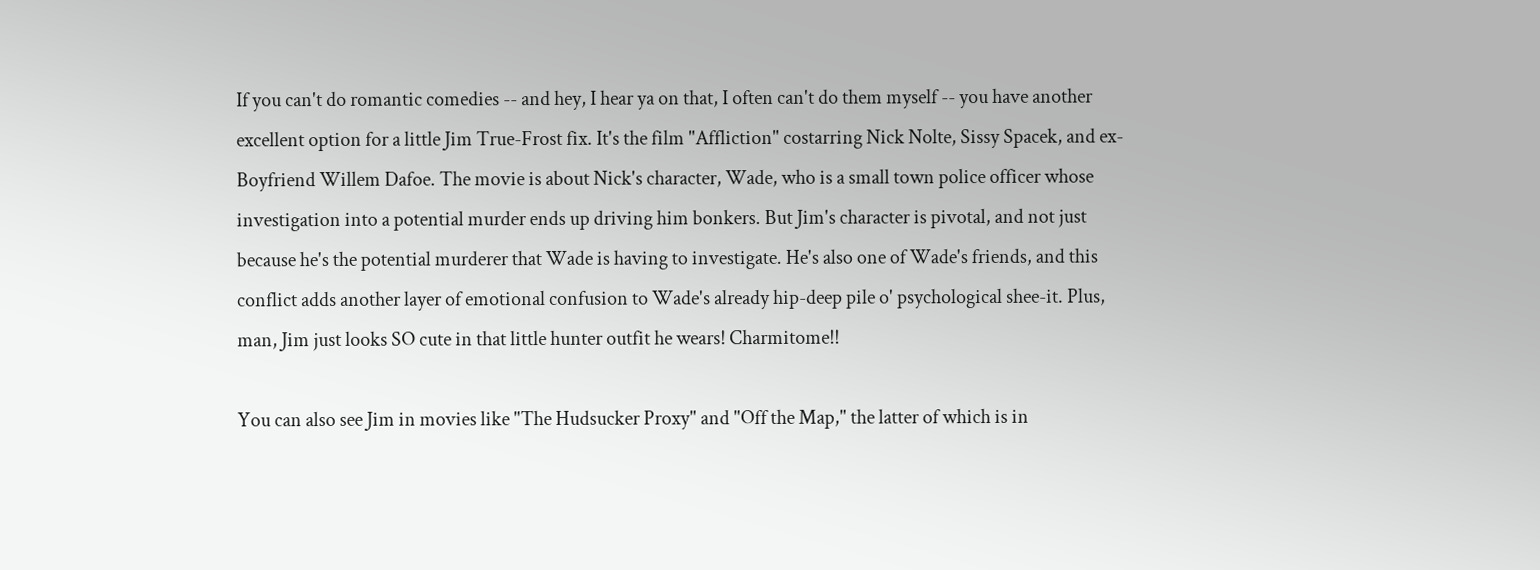If you can't do romantic comedies -- and hey, I hear ya on that, I often can't do them myself -- you have another excellent option for a little Jim True-Frost fix. It's the film "Affliction" costarring Nick Nolte, Sissy Spacek, and ex-Boyfriend Willem Dafoe. The movie is about Nick's character, Wade, who is a small town police officer whose investigation into a potential murder ends up driving him bonkers. But Jim's character is pivotal, and not just because he's the potential murderer that Wade is having to investigate. He's also one of Wade's friends, and this conflict adds another layer of emotional confusion to Wade's already hip-deep pile o' psychological shee-it. Plus, man, Jim just looks SO cute in that little hunter outfit he wears! Charmitome!!

You can also see Jim in movies like "The Hudsucker Proxy" and "Off the Map," the latter of which is in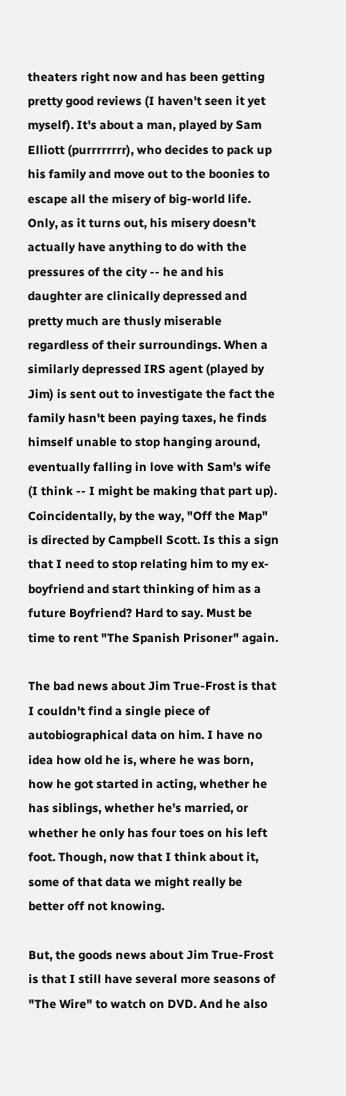theaters right now and has been getting pretty good reviews (I haven't seen it yet myself). It's about a man, played by Sam Elliott (purrrrrrrr), who decides to pack up his family and move out to the boonies to escape all the misery of big-world life. Only, as it turns out, his misery doesn't actually have anything to do with the pressures of the city -- he and his daughter are clinically depressed and pretty much are thusly miserable regardless of their surroundings. When a similarly depressed IRS agent (played by Jim) is sent out to investigate the fact the family hasn't been paying taxes, he finds himself unable to stop hanging around, eventually falling in love with Sam's wife (I think -- I might be making that part up). Coincidentally, by the way, "Off the Map" is directed by Campbell Scott. Is this a sign that I need to stop relating him to my ex-boyfriend and start thinking of him as a future Boyfriend? Hard to say. Must be time to rent "The Spanish Prisoner" again.

The bad news about Jim True-Frost is that I couldn't find a single piece of autobiographical data on him. I have no idea how old he is, where he was born, how he got started in acting, whether he has siblings, whether he's married, or whether he only has four toes on his left foot. Though, now that I think about it, some of that data we might really be better off not knowing.

But, the goods news about Jim True-Frost is that I still have several more seasons of "The Wire" to watch on DVD. And he also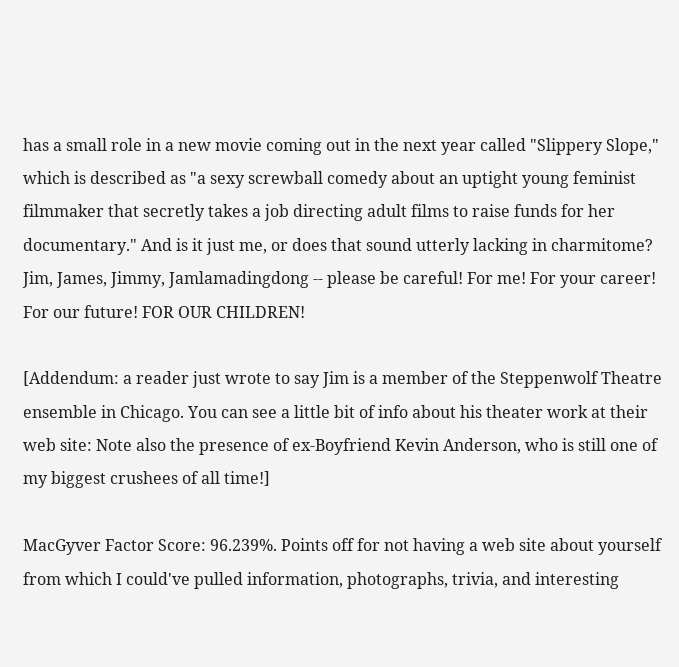has a small role in a new movie coming out in the next year called "Slippery Slope," which is described as "a sexy screwball comedy about an uptight young feminist filmmaker that secretly takes a job directing adult films to raise funds for her documentary." And is it just me, or does that sound utterly lacking in charmitome? Jim, James, Jimmy, Jamlamadingdong -- please be careful! For me! For your career! For our future! FOR OUR CHILDREN!

[Addendum: a reader just wrote to say Jim is a member of the Steppenwolf Theatre ensemble in Chicago. You can see a little bit of info about his theater work at their web site: Note also the presence of ex-Boyfriend Kevin Anderson, who is still one of my biggest crushees of all time!]

MacGyver Factor Score: 96.239%. Points off for not having a web site about yourself from which I could've pulled information, photographs, trivia, and interesting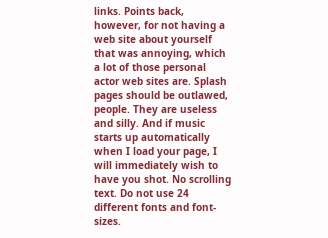links. Points back, however, for not having a web site about yourself that was annoying, which a lot of those personal actor web sites are. Splash pages should be outlawed, people. They are useless and silly. And if music starts up automatically when I load your page, I will immediately wish to have you shot. No scrolling text. Do not use 24 different fonts and font-sizes.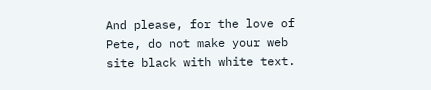And please, for the love of Pete, do not make your web site black with white text.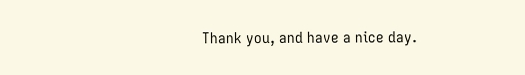Thank you, and have a nice day.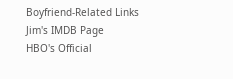Boyfriend-Related Links
Jim's IMDB Page
HBO's Official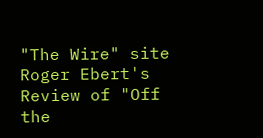"The Wire" site
Roger Ebert's Review of "Off the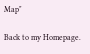Map"

Back to my Homepage.